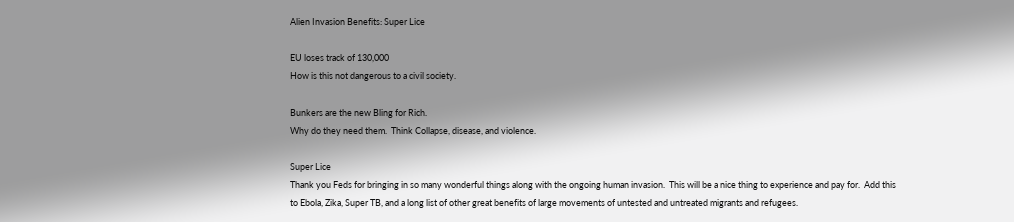Alien Invasion Benefits: Super Lice

EU loses track of 130,000
How is this not dangerous to a civil society.

Bunkers are the new Bling for Rich.
Why do they need them.  Think Collapse, disease, and violence.

Super Lice
Thank you Feds for bringing in so many wonderful things along with the ongoing human invasion.  This will be a nice thing to experience and pay for.  Add this to Ebola, Zika, Super TB, and a long list of other great benefits of large movements of untested and untreated migrants and refugees.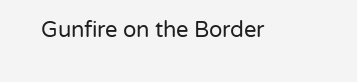Gunfire on the Border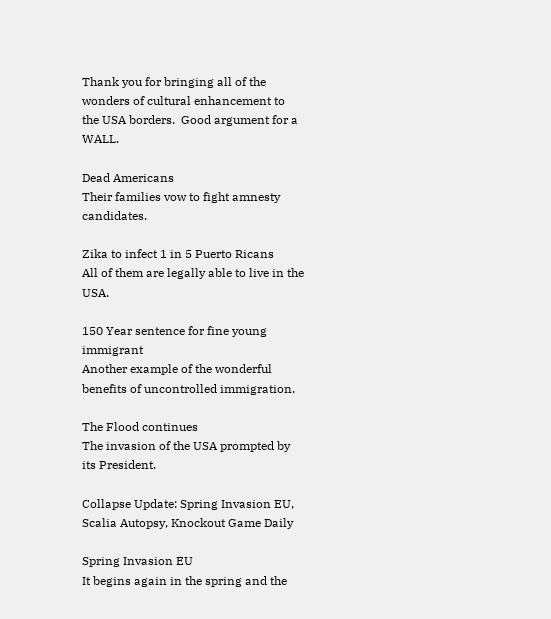Thank you for bringing all of the wonders of cultural enhancement to the USA borders.  Good argument for a WALL.

Dead Americans
Their families vow to fight amnesty candidates.

Zika to infect 1 in 5 Puerto Ricans
All of them are legally able to live in the USA.

150 Year sentence for fine young immigrant
Another example of the wonderful benefits of uncontrolled immigration.

The Flood continues
The invasion of the USA prompted by its President.

Collapse Update: Spring Invasion EU, Scalia Autopsy, Knockout Game Daily

Spring Invasion EU
It begins again in the spring and the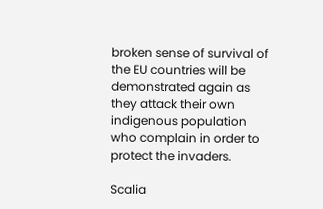broken sense of survival of the EU countries will be demonstrated again as they attack their own indigenous population who complain in order to protect the invaders.

Scalia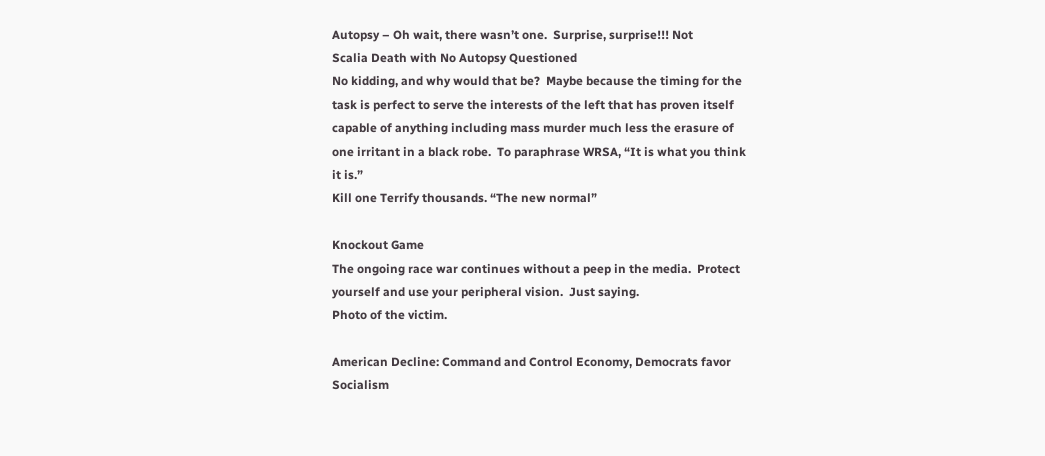Autopsy – Oh wait, there wasn’t one.  Surprise, surprise!!! Not
Scalia Death with No Autopsy Questioned
No kidding, and why would that be?  Maybe because the timing for the task is perfect to serve the interests of the left that has proven itself capable of anything including mass murder much less the erasure of one irritant in a black robe.  To paraphrase WRSA, “It is what you think it is.”
Kill one Terrify thousands. “The new normal”

Knockout Game
The ongoing race war continues without a peep in the media.  Protect yourself and use your peripheral vision.  Just saying.
Photo of the victim.

American Decline: Command and Control Economy, Democrats favor Socialism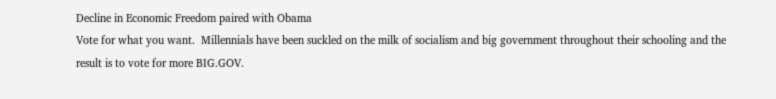Decline in Economic Freedom paired with Obama
Vote for what you want.  Millennials have been suckled on the milk of socialism and big government throughout their schooling and the result is to vote for more BIG.GOV.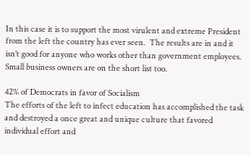In this case it is to support the most virulent and extreme President from the left the country has ever seen.  The results are in and it isn’t good for anyone who works other than government employees.  Small business owners are on the short list too.

42% of Democrats in favor of Socialism
The efforts of the left to infect education has accomplished the task and destroyed a once great and unique culture that favored individual effort and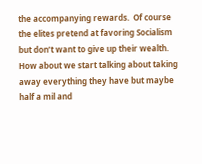the accompanying rewards.  Of course the elites pretend at favoring Socialism but don’t want to give up their wealth.  How about we start talking about taking away everything they have but maybe half a mil and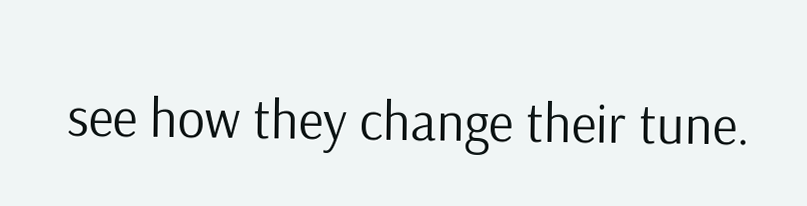see how they change their tune.